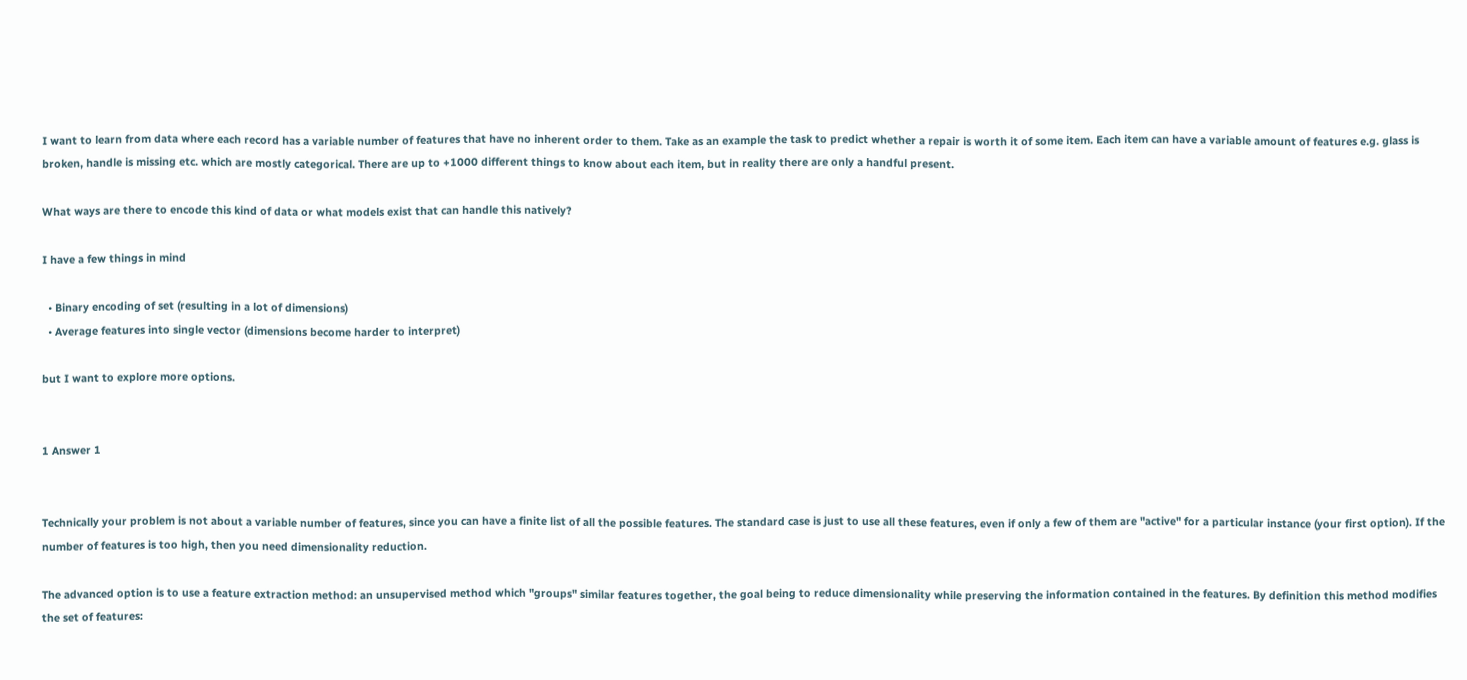I want to learn from data where each record has a variable number of features that have no inherent order to them. Take as an example the task to predict whether a repair is worth it of some item. Each item can have a variable amount of features e.g. glass is broken, handle is missing etc. which are mostly categorical. There are up to +1000 different things to know about each item, but in reality there are only a handful present.

What ways are there to encode this kind of data or what models exist that can handle this natively?

I have a few things in mind

  • Binary encoding of set (resulting in a lot of dimensions)
  • Average features into single vector (dimensions become harder to interpret)

but I want to explore more options.


1 Answer 1


Technically your problem is not about a variable number of features, since you can have a finite list of all the possible features. The standard case is just to use all these features, even if only a few of them are "active" for a particular instance (your first option). If the number of features is too high, then you need dimensionality reduction.

The advanced option is to use a feature extraction method: an unsupervised method which "groups" similar features together, the goal being to reduce dimensionality while preserving the information contained in the features. By definition this method modifies the set of features: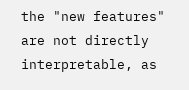the "new features" are not directly interpretable, as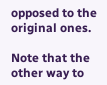opposed to the original ones.

Note that the other way to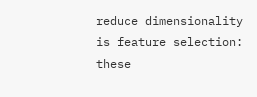reduce dimensionality is feature selection: these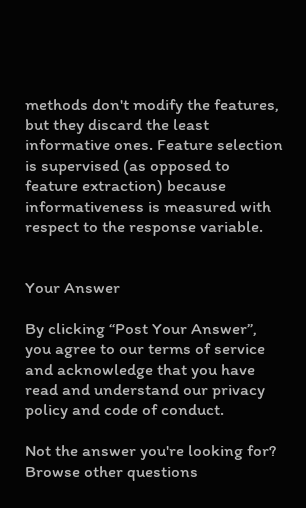methods don't modify the features, but they discard the least informative ones. Feature selection is supervised (as opposed to feature extraction) because informativeness is measured with respect to the response variable.


Your Answer

By clicking “Post Your Answer”, you agree to our terms of service and acknowledge that you have read and understand our privacy policy and code of conduct.

Not the answer you're looking for? Browse other questions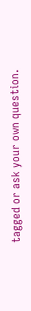tagged or ask your own question.